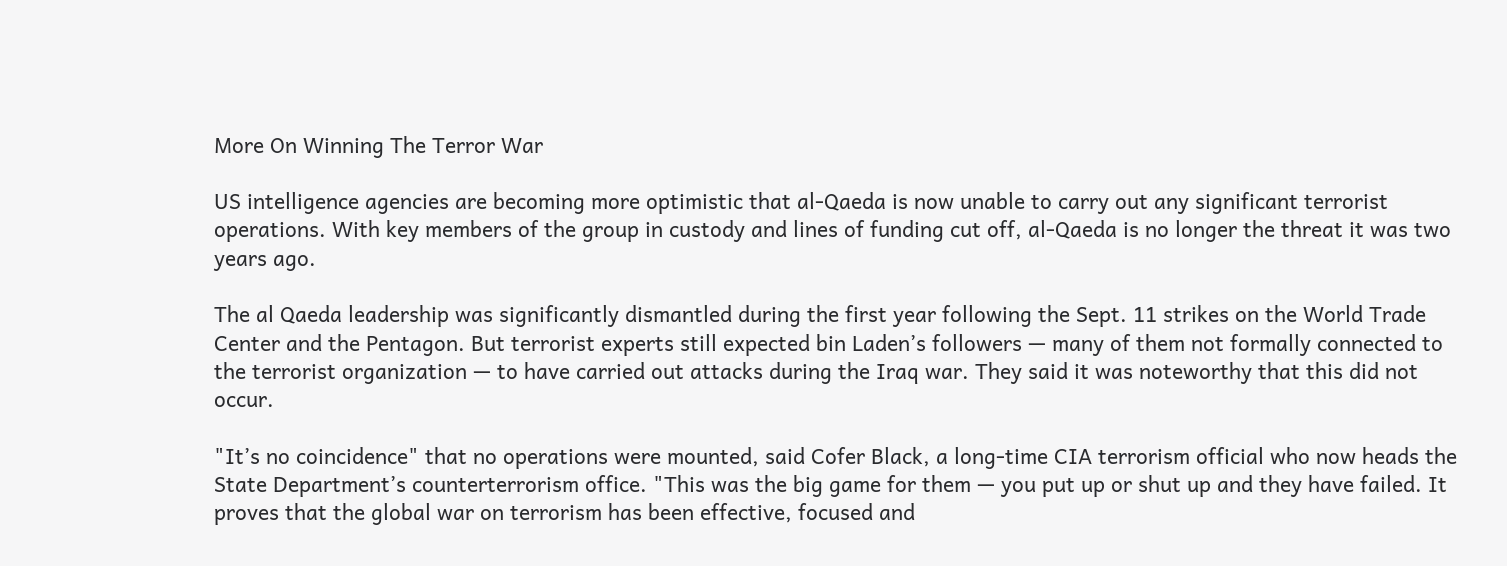More On Winning The Terror War

US intelligence agencies are becoming more optimistic that al-Qaeda is now unable to carry out any significant terrorist operations. With key members of the group in custody and lines of funding cut off, al-Qaeda is no longer the threat it was two years ago.

The al Qaeda leadership was significantly dismantled during the first year following the Sept. 11 strikes on the World Trade Center and the Pentagon. But terrorist experts still expected bin Laden’s followers — many of them not formally connected to the terrorist organization — to have carried out attacks during the Iraq war. They said it was noteworthy that this did not occur.

"It’s no coincidence" that no operations were mounted, said Cofer Black, a long-time CIA terrorism official who now heads the State Department’s counterterrorism office. "This was the big game for them — you put up or shut up and they have failed. It proves that the global war on terrorism has been effective, focused and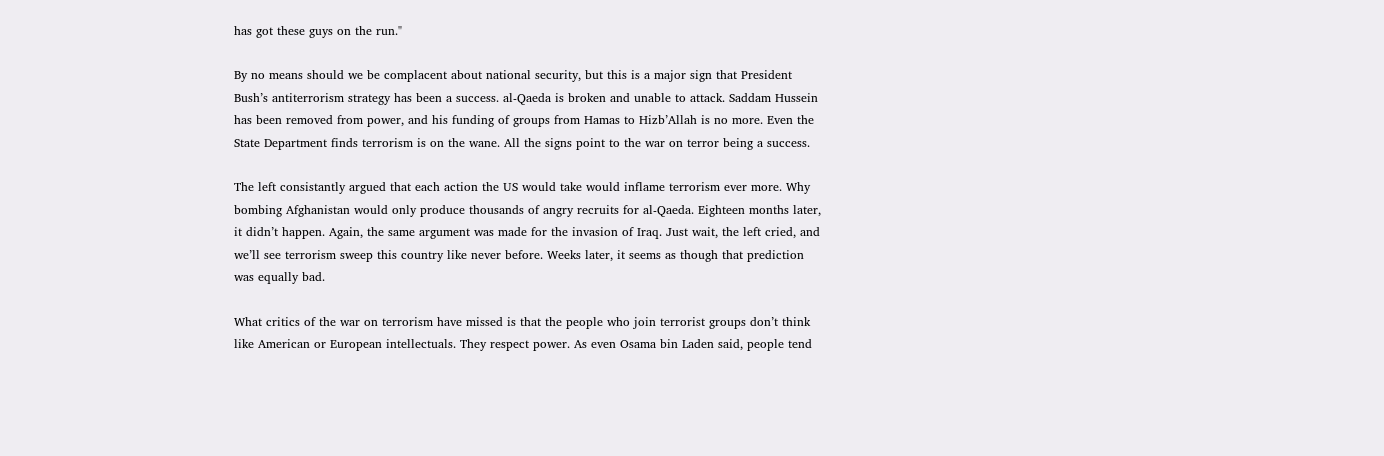has got these guys on the run."

By no means should we be complacent about national security, but this is a major sign that President Bush’s antiterrorism strategy has been a success. al-Qaeda is broken and unable to attack. Saddam Hussein has been removed from power, and his funding of groups from Hamas to Hizb’Allah is no more. Even the State Department finds terrorism is on the wane. All the signs point to the war on terror being a success.

The left consistantly argued that each action the US would take would inflame terrorism ever more. Why bombing Afghanistan would only produce thousands of angry recruits for al-Qaeda. Eighteen months later, it didn’t happen. Again, the same argument was made for the invasion of Iraq. Just wait, the left cried, and we’ll see terrorism sweep this country like never before. Weeks later, it seems as though that prediction was equally bad.

What critics of the war on terrorism have missed is that the people who join terrorist groups don’t think like American or European intellectuals. They respect power. As even Osama bin Laden said, people tend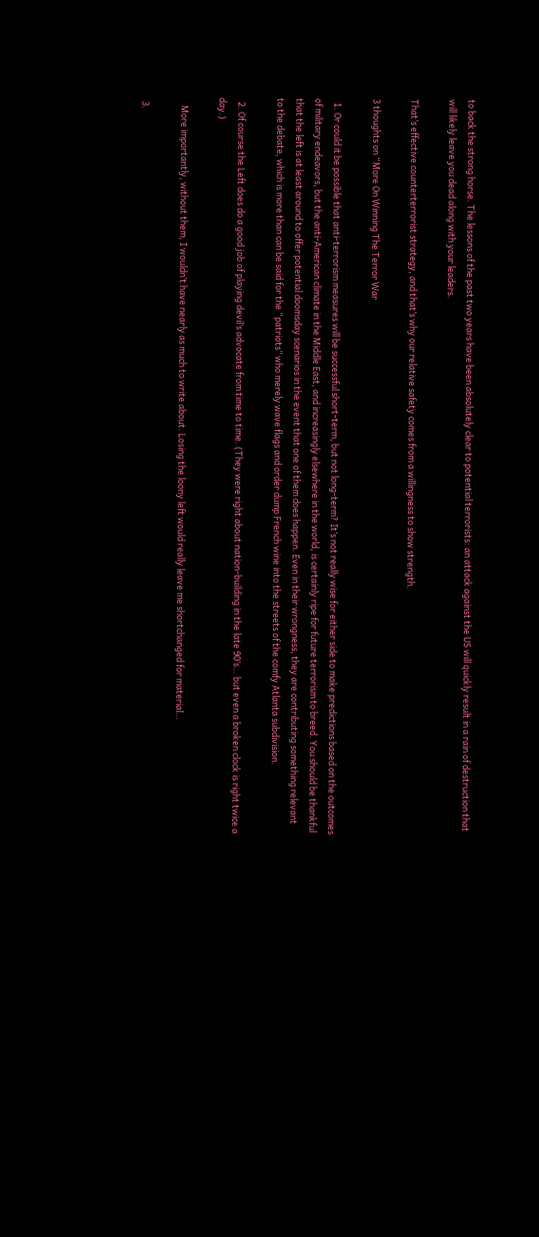to back the strong horse. The lessons of the past two years have been absolutely clear to potential terrorists: an attack against the US will quickly result in a rain of destruction that will likely leave you dead along with your leaders.

That’s effective counterterrorist strategy, and that’s why our relative safety comes from a willingness to show strength.

3 thoughts on “More On Winning The Terror War

  1. Or could it be possible that anti-terrorism measures will be successful short-term, but not long-term? It’s not really wise for either side to make predictions based on the outcomes of military endeavors, but the anti-American climate in the Middle East, and increasingly elsewhere in the world, is certainly ripe for future terrorism to breed. You should be thankful that the left is at least around to offer potential doomsday scenarios in the event that one of them does happen. Even in their wrongness, they are contributing something relevant to the debate, which is more than can be said for the “patriots” who merely wave flags and order dump French wine into the streets of the comfy Atlanta subdivision.

  2. Of course the Left does do a good job of playing devil’s advocate from time to time. (They were right about nation-building in the late 90’s… but even a broken clock is right twice a day.)

    More importantly, without them, I wouldn’t have nearly as much to write about. Losing the loony left would really leave me shortchanged for material…

  3.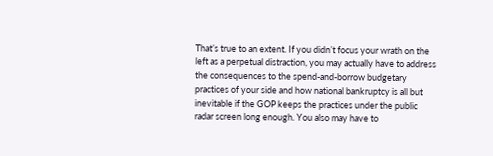That’s true to an extent. If you didn’t focus your wrath on the left as a perpetual distraction, you may actually have to address the consequences to the spend-and-borrow budgetary practices of your side and how national bankruptcy is all but inevitable if the GOP keeps the practices under the public radar screen long enough. You also may have to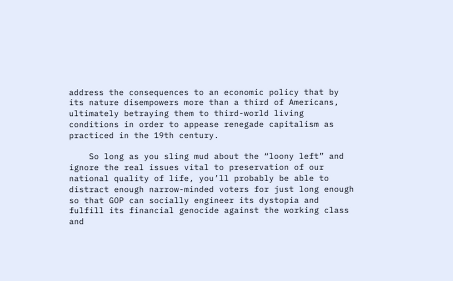address the consequences to an economic policy that by its nature disempowers more than a third of Americans, ultimately betraying them to third-world living conditions in order to appease renegade capitalism as practiced in the 19th century.

    So long as you sling mud about the “loony left” and ignore the real issues vital to preservation of our national quality of life, you’ll probably be able to distract enough narrow-minded voters for just long enough so that GOP can socially engineer its dystopia and fulfill its financial genocide against the working class and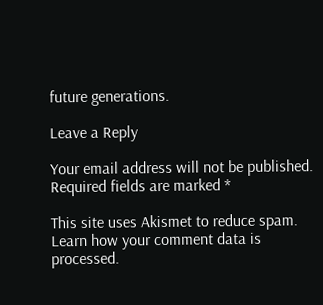future generations.

Leave a Reply

Your email address will not be published. Required fields are marked *

This site uses Akismet to reduce spam. Learn how your comment data is processed.